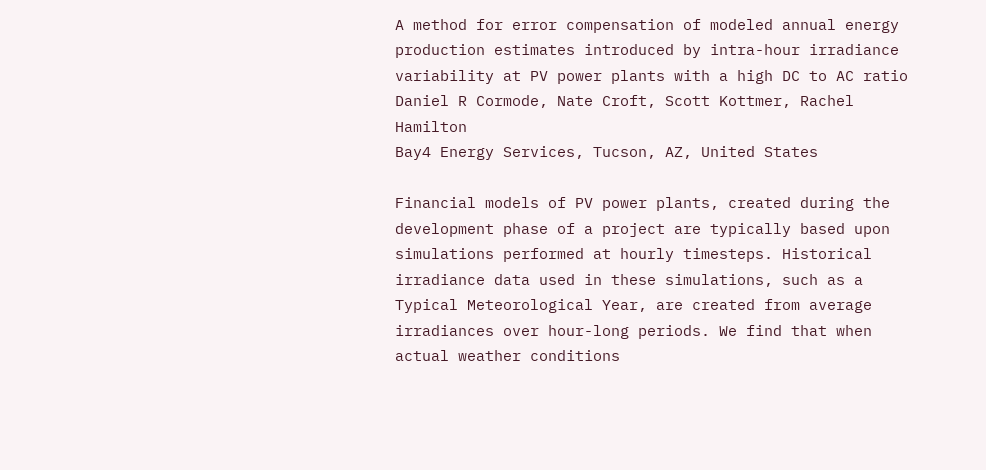A method for error compensation of modeled annual energy production estimates introduced by intra-hour irradiance variability at PV power plants with a high DC to AC ratio
Daniel R Cormode, Nate Croft, Scott Kottmer, Rachel Hamilton
Bay4 Energy Services, Tucson, AZ, United States

Financial models of PV power plants, created during the development phase of a project are typically based upon simulations performed at hourly timesteps. Historical irradiance data used in these simulations, such as a Typical Meteorological Year, are created from average irradiances over hour-long periods. We find that when actual weather conditions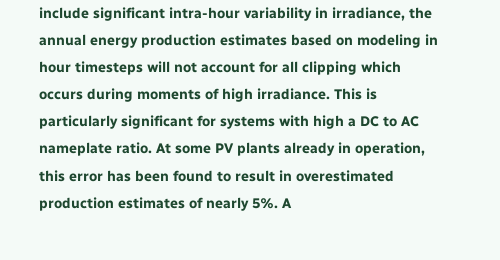include significant intra-hour variability in irradiance, the annual energy production estimates based on modeling in hour timesteps will not account for all clipping which occurs during moments of high irradiance. This is particularly significant for systems with high a DC to AC nameplate ratio. At some PV plants already in operation, this error has been found to result in overestimated production estimates of nearly 5%. A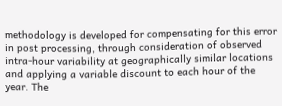methodology is developed for compensating for this error in post processing, through consideration of observed intra-hour variability at geographically similar locations and applying a variable discount to each hour of the year. The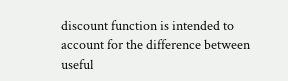discount function is intended to account for the difference between useful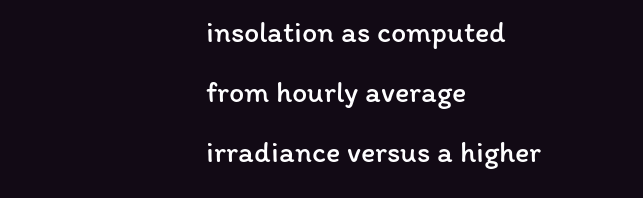insolation as computed from hourly average irradiance versus a higher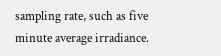sampling rate, such as five minute average irradiance.